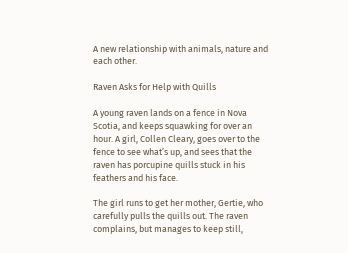A new relationship with animals, nature and each other.

Raven Asks for Help with Quills

A young raven lands on a fence in Nova Scotia, and keeps squawking for over an hour. A girl, Collen Cleary, goes over to the fence to see what’s up, and sees that the raven has porcupine quills stuck in his feathers and his face.

The girl runs to get her mother, Gertie, who carefully pulls the quills out. The raven complains, but manages to keep still,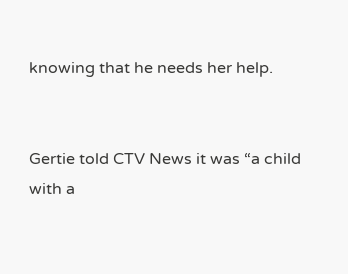knowing that he needs her help.


Gertie told CTV News it was “a child with a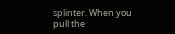splinter. When you pull the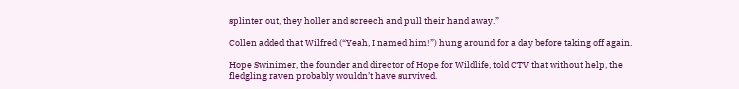splinter out, they holler and screech and pull their hand away.”

Collen added that Wilfred (“Yeah, I named him!”) hung around for a day before taking off again.

Hope Swinimer, the founder and director of Hope for Wildlife, told CTV that without help, the fledgling raven probably wouldn’t have survived.